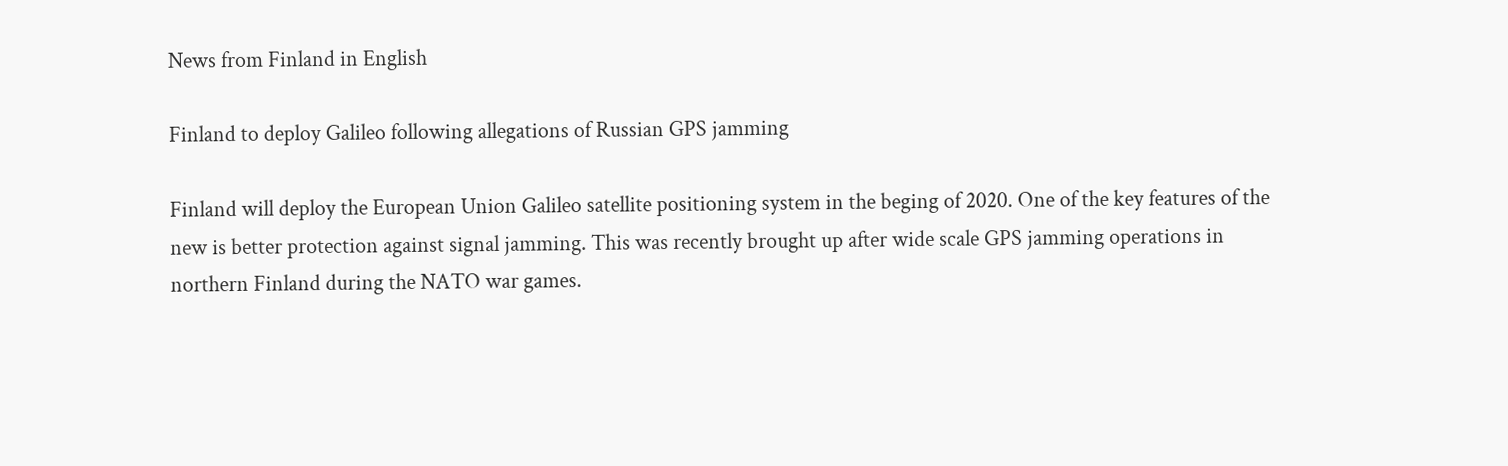News from Finland in English

Finland to deploy Galileo following allegations of Russian GPS jamming

Finland will deploy the European Union Galileo satellite positioning system in the beging of 2020. One of the key features of the new is better protection against signal jamming. This was recently brought up after wide scale GPS jamming operations in northern Finland during the NATO war games.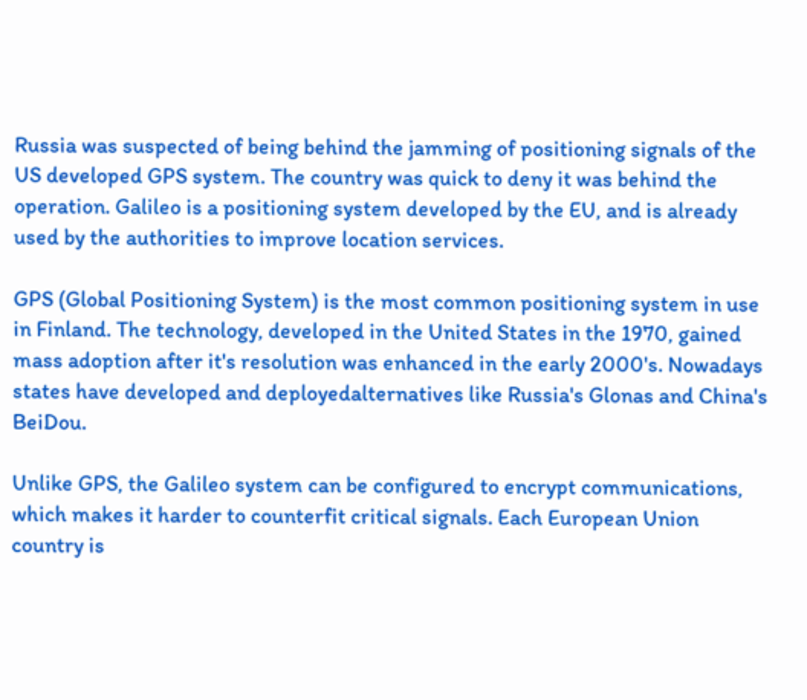Russia was suspected of being behind the jamming of positioning signals of the US developed GPS system. The country was quick to deny it was behind the operation. Galileo is a positioning system developed by the EU, and is already used by the authorities to improve location services.

GPS (Global Positioning System) is the most common positioning system in use in Finland. The technology, developed in the United States in the 1970, gained mass adoption after it's resolution was enhanced in the early 2000's. Nowadays states have developed and deployedalternatives like Russia's Glonas and China's BeiDou.

Unlike GPS, the Galileo system can be configured to encrypt communications, which makes it harder to counterfit critical signals. Each European Union country is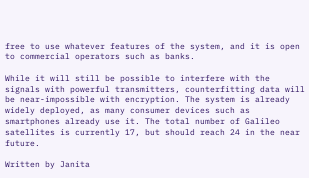free to use whatever features of the system, and it is open to commercial operators such as banks.

While it will still be possible to interfere with the signals with powerful transmitters, counterfitting data will be near-impossible with encryption. The system is already widely deployed, as many consumer devices such as smartphones already use it. The total number of Galileo satellites is currently 17, but should reach 24 in the near future.

Written by Janita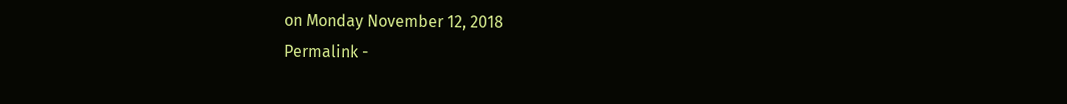on Monday November 12, 2018
Permalink -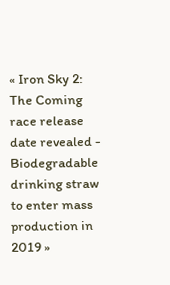« Iron Sky 2: The Coming race release date revealed - Biodegradable drinking straw to enter mass production in 2019 »